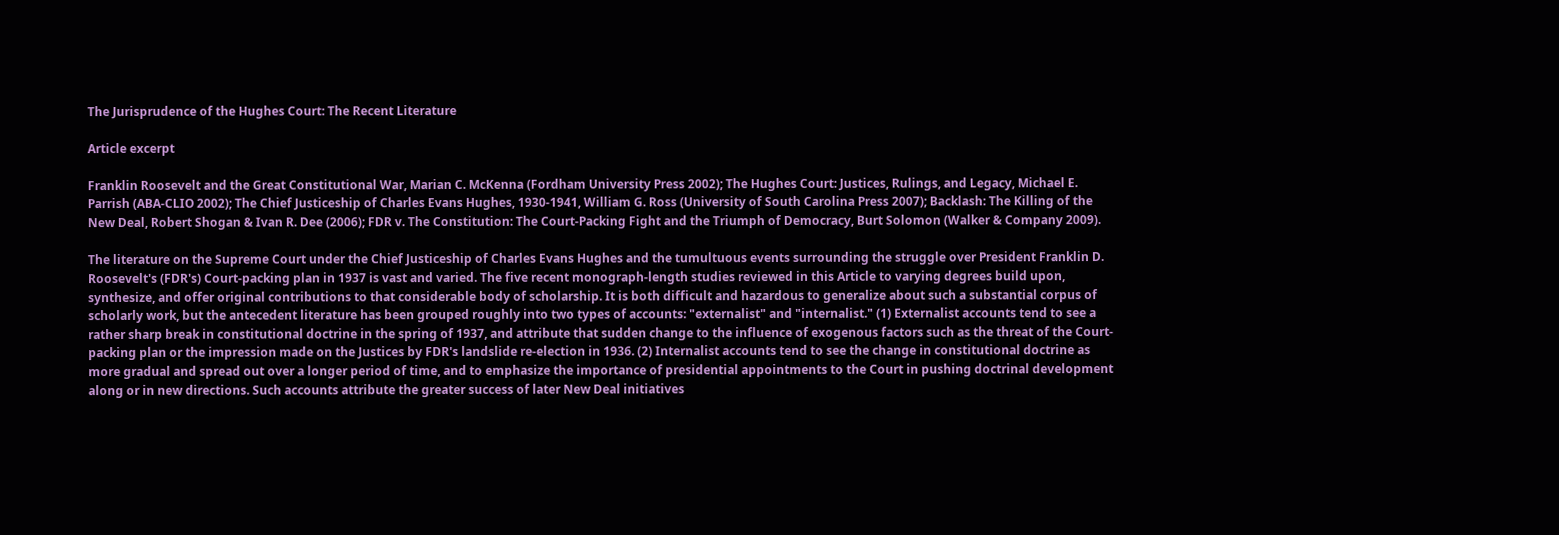The Jurisprudence of the Hughes Court: The Recent Literature

Article excerpt

Franklin Roosevelt and the Great Constitutional War, Marian C. McKenna (Fordham University Press 2002); The Hughes Court: Justices, Rulings, and Legacy, Michael E. Parrish (ABA-CLIO 2002); The Chief Justiceship of Charles Evans Hughes, 1930-1941, William G. Ross (University of South Carolina Press 2007); Backlash: The Killing of the New Deal, Robert Shogan & Ivan R. Dee (2006); FDR v. The Constitution: The Court-Packing Fight and the Triumph of Democracy, Burt Solomon (Walker & Company 2009).

The literature on the Supreme Court under the Chief Justiceship of Charles Evans Hughes and the tumultuous events surrounding the struggle over President Franklin D. Roosevelt's (FDR's) Court-packing plan in 1937 is vast and varied. The five recent monograph-length studies reviewed in this Article to varying degrees build upon, synthesize, and offer original contributions to that considerable body of scholarship. It is both difficult and hazardous to generalize about such a substantial corpus of scholarly work, but the antecedent literature has been grouped roughly into two types of accounts: "externalist" and "internalist." (1) Externalist accounts tend to see a rather sharp break in constitutional doctrine in the spring of 1937, and attribute that sudden change to the influence of exogenous factors such as the threat of the Court-packing plan or the impression made on the Justices by FDR's landslide re-election in 1936. (2) Internalist accounts tend to see the change in constitutional doctrine as more gradual and spread out over a longer period of time, and to emphasize the importance of presidential appointments to the Court in pushing doctrinal development along or in new directions. Such accounts attribute the greater success of later New Deal initiatives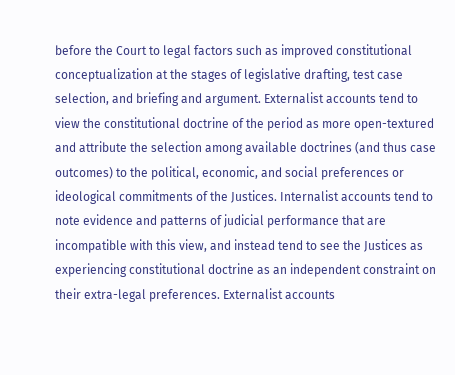before the Court to legal factors such as improved constitutional conceptualization at the stages of legislative drafting, test case selection, and briefing and argument. Externalist accounts tend to view the constitutional doctrine of the period as more open-textured and attribute the selection among available doctrines (and thus case outcomes) to the political, economic, and social preferences or ideological commitments of the Justices. Internalist accounts tend to note evidence and patterns of judicial performance that are incompatible with this view, and instead tend to see the Justices as experiencing constitutional doctrine as an independent constraint on their extra-legal preferences. Externalist accounts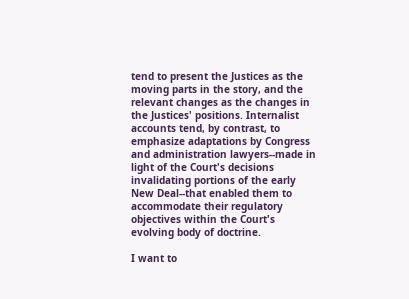tend to present the Justices as the moving parts in the story, and the relevant changes as the changes in the Justices' positions. Internalist accounts tend, by contrast, to emphasize adaptations by Congress and administration lawyers--made in light of the Court's decisions invalidating portions of the early New Deal--that enabled them to accommodate their regulatory objectives within the Court's evolving body of doctrine.

I want to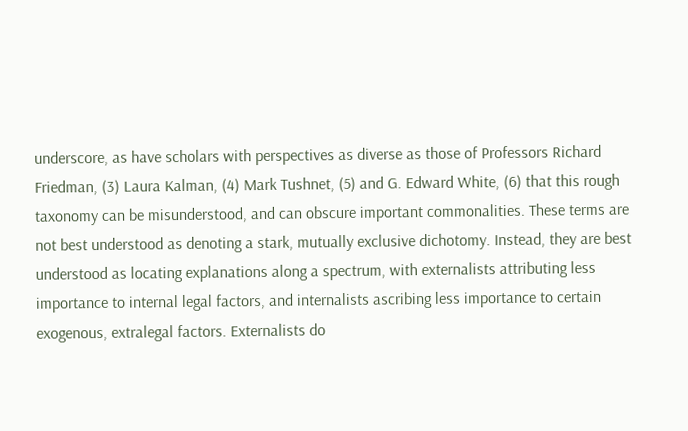underscore, as have scholars with perspectives as diverse as those of Professors Richard Friedman, (3) Laura Kalman, (4) Mark Tushnet, (5) and G. Edward White, (6) that this rough taxonomy can be misunderstood, and can obscure important commonalities. These terms are not best understood as denoting a stark, mutually exclusive dichotomy. Instead, they are best understood as locating explanations along a spectrum, with externalists attributing less importance to internal legal factors, and internalists ascribing less importance to certain exogenous, extralegal factors. Externalists do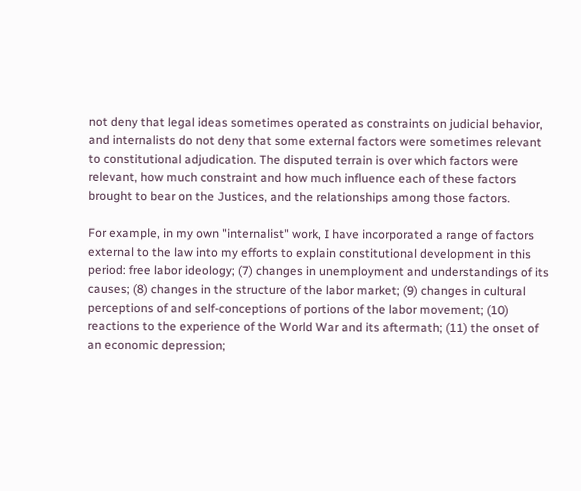not deny that legal ideas sometimes operated as constraints on judicial behavior, and internalists do not deny that some external factors were sometimes relevant to constitutional adjudication. The disputed terrain is over which factors were relevant, how much constraint and how much influence each of these factors brought to bear on the Justices, and the relationships among those factors.

For example, in my own "internalist" work, I have incorporated a range of factors external to the law into my efforts to explain constitutional development in this period: free labor ideology; (7) changes in unemployment and understandings of its causes; (8) changes in the structure of the labor market; (9) changes in cultural perceptions of and self-conceptions of portions of the labor movement; (10) reactions to the experience of the World War and its aftermath; (11) the onset of an economic depression;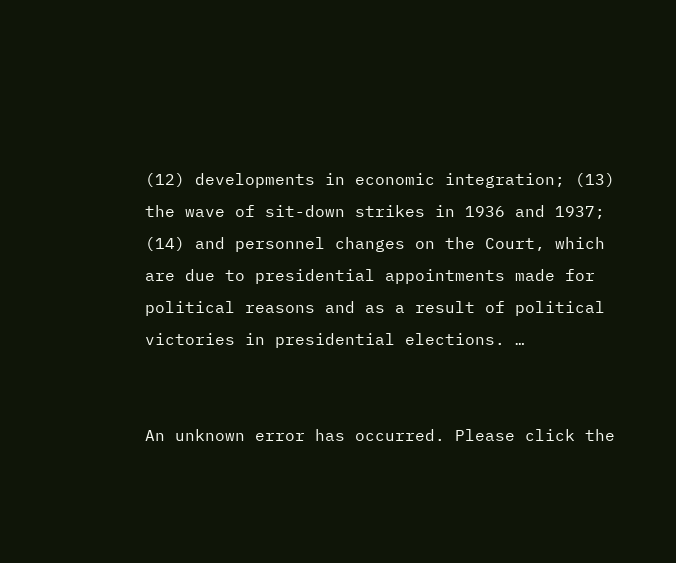(12) developments in economic integration; (13) the wave of sit-down strikes in 1936 and 1937; (14) and personnel changes on the Court, which are due to presidential appointments made for political reasons and as a result of political victories in presidential elections. …


An unknown error has occurred. Please click the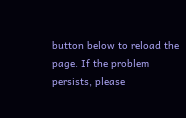button below to reload the page. If the problem persists, please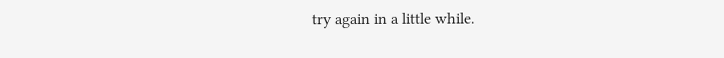try again in a little while.